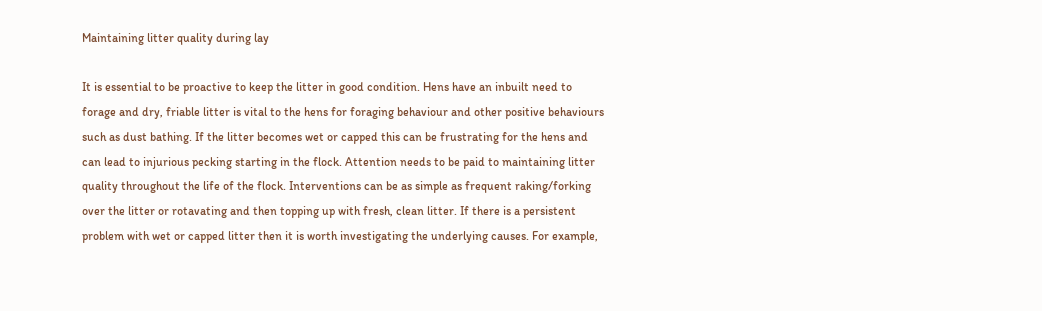Maintaining litter quality during lay

It is essential to be proactive to keep the litter in good condition. Hens have an inbuilt need to forage and dry, friable litter is vital to the hens for foraging behaviour and other positive behaviours such as dust bathing. If the litter becomes wet or capped this can be frustrating for the hens and can lead to injurious pecking starting in the flock. Attention needs to be paid to maintaining litter quality throughout the life of the flock. Interventions can be as simple as frequent raking/forking over the litter or rotavating and then topping up with fresh, clean litter. If there is a persistent problem with wet or capped litter then it is worth investigating the underlying causes. For example,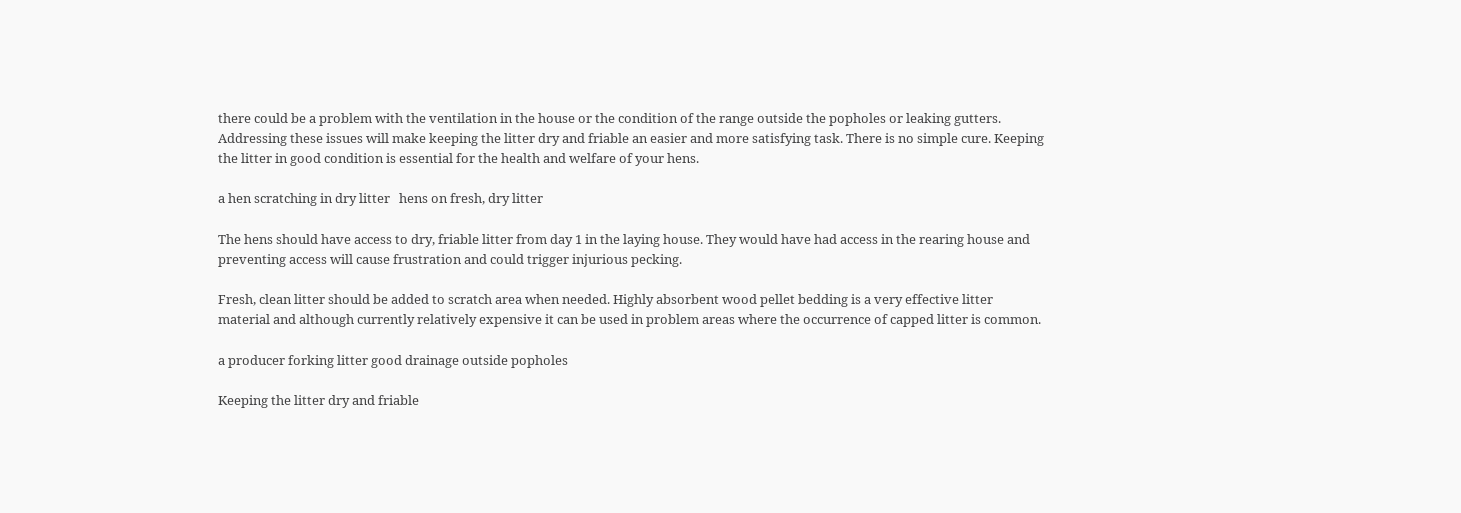there could be a problem with the ventilation in the house or the condition of the range outside the popholes or leaking gutters. Addressing these issues will make keeping the litter dry and friable an easier and more satisfying task. There is no simple cure. Keeping the litter in good condition is essential for the health and welfare of your hens.

a hen scratching in dry litter   hens on fresh, dry litter

The hens should have access to dry, friable litter from day 1 in the laying house. They would have had access in the rearing house and preventing access will cause frustration and could trigger injurious pecking.

Fresh, clean litter should be added to scratch area when needed. Highly absorbent wood pellet bedding is a very effective litter material and although currently relatively expensive it can be used in problem areas where the occurrence of capped litter is common.

a producer forking litter good drainage outside popholes

Keeping the litter dry and friable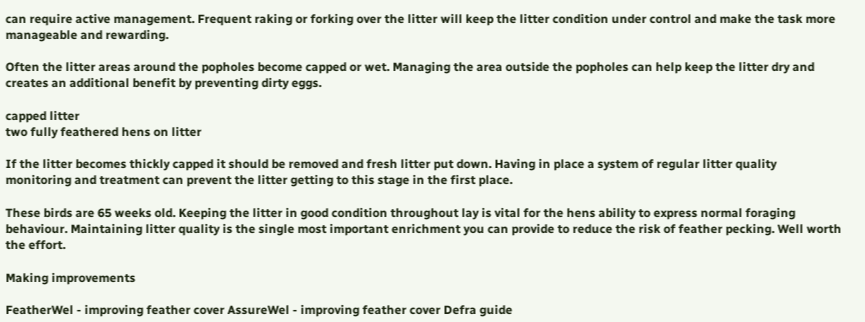can require active management. Frequent raking or forking over the litter will keep the litter condition under control and make the task more manageable and rewarding.

Often the litter areas around the popholes become capped or wet. Managing the area outside the popholes can help keep the litter dry and creates an additional benefit by preventing dirty eggs.

capped litter
two fully feathered hens on litter

If the litter becomes thickly capped it should be removed and fresh litter put down. Having in place a system of regular litter quality monitoring and treatment can prevent the litter getting to this stage in the first place.

These birds are 65 weeks old. Keeping the litter in good condition throughout lay is vital for the hens ability to express normal foraging behaviour. Maintaining litter quality is the single most important enrichment you can provide to reduce the risk of feather pecking. Well worth the effort.

Making improvements

FeatherWel - improving feather cover AssureWel - improving feather cover Defra guide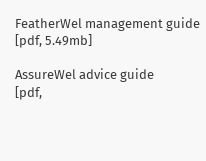FeatherWel management guide
[pdf, 5.49mb]

AssureWel advice guide
[pdf,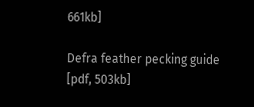661kb]

Defra feather pecking guide
[pdf, 503kb]